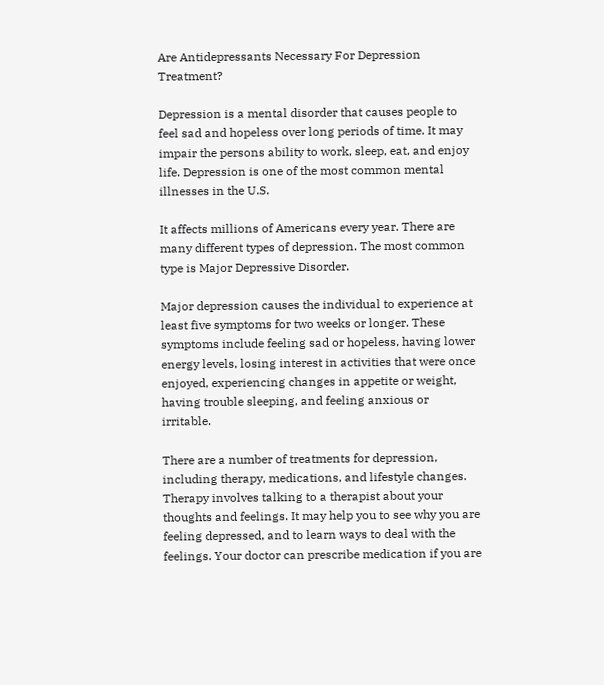Are Antidepressants Necessary For Depression Treatment?

Depression is a mental disorder that causes people to feel sad and hopeless over long periods of time. It may impair the persons ability to work, sleep, eat, and enjoy life. Depression is one of the most common mental illnesses in the U.S.

It affects millions of Americans every year. There are many different types of depression. The most common type is Major Depressive Disorder.

Major depression causes the individual to experience at least five symptoms for two weeks or longer. These symptoms include feeling sad or hopeless, having lower energy levels, losing interest in activities that were once enjoyed, experiencing changes in appetite or weight, having trouble sleeping, and feeling anxious or irritable.

There are a number of treatments for depression, including therapy, medications, and lifestyle changes. Therapy involves talking to a therapist about your thoughts and feelings. It may help you to see why you are feeling depressed, and to learn ways to deal with the feelings. Your doctor can prescribe medication if you are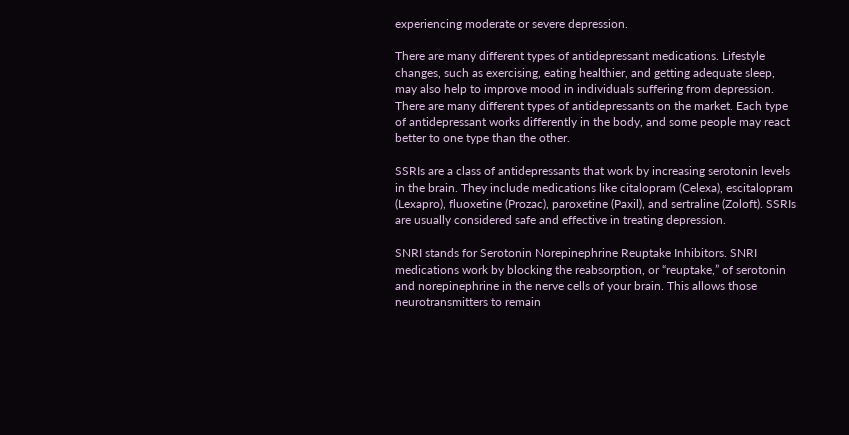experiencing moderate or severe depression.

There are many different types of antidepressant medications. Lifestyle changes, such as exercising, eating healthier, and getting adequate sleep, may also help to improve mood in individuals suffering from depression. There are many different types of antidepressants on the market. Each type of antidepressant works differently in the body, and some people may react better to one type than the other.

SSRIs are a class of antidepressants that work by increasing serotonin levels in the brain. They include medications like citalopram (Celexa), escitalopram (Lexapro), fluoxetine (Prozac), paroxetine (Paxil), and sertraline (Zoloft). SSRIs are usually considered safe and effective in treating depression.

SNRI stands for Serotonin Norepinephrine Reuptake Inhibitors. SNRI medications work by blocking the reabsorption, or “reuptake,” of serotonin and norepinephrine in the nerve cells of your brain. This allows those neurotransmitters to remain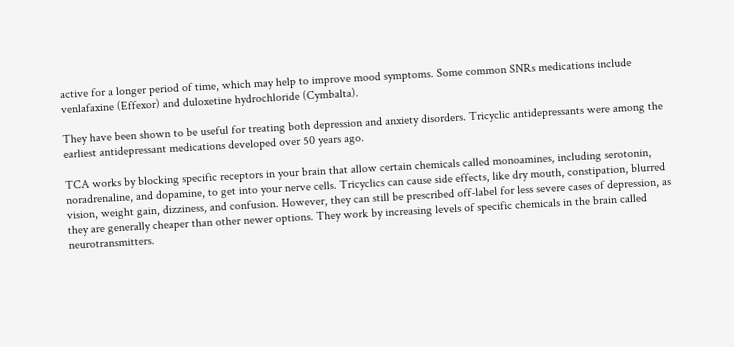active for a longer period of time, which may help to improve mood symptoms. Some common SNRs medications include venlafaxine (Effexor) and duloxetine hydrochloride (Cymbalta).

They have been shown to be useful for treating both depression and anxiety disorders. Tricyclic antidepressants were among the earliest antidepressant medications developed over 50 years ago.

TCA works by blocking specific receptors in your brain that allow certain chemicals called monoamines, including serotonin, noradrenaline, and dopamine, to get into your nerve cells. Tricyclics can cause side effects, like dry mouth, constipation, blurred vision, weight gain, dizziness, and confusion. However, they can still be prescribed off-label for less severe cases of depression, as they are generally cheaper than other newer options. They work by increasing levels of specific chemicals in the brain called neurotransmitters.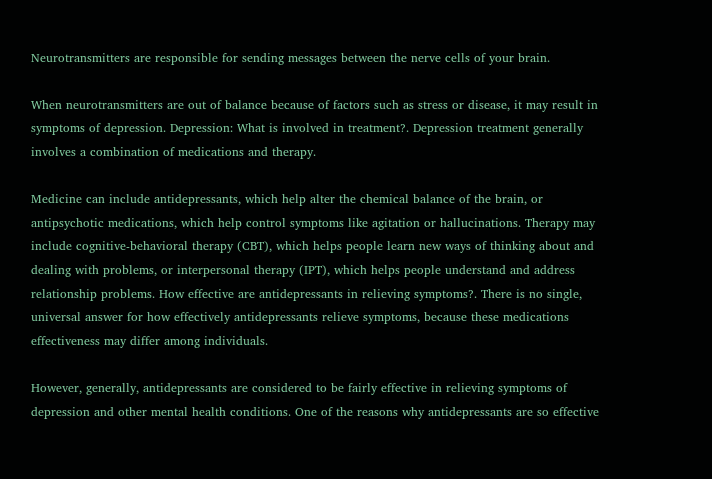Neurotransmitters are responsible for sending messages between the nerve cells of your brain.

When neurotransmitters are out of balance because of factors such as stress or disease, it may result in symptoms of depression. Depression: What is involved in treatment?. Depression treatment generally involves a combination of medications and therapy.

Medicine can include antidepressants, which help alter the chemical balance of the brain, or antipsychotic medications, which help control symptoms like agitation or hallucinations. Therapy may include cognitive-behavioral therapy (CBT), which helps people learn new ways of thinking about and dealing with problems, or interpersonal therapy (IPT), which helps people understand and address relationship problems. How effective are antidepressants in relieving symptoms?. There is no single, universal answer for how effectively antidepressants relieve symptoms, because these medications effectiveness may differ among individuals.

However, generally, antidepressants are considered to be fairly effective in relieving symptoms of depression and other mental health conditions. One of the reasons why antidepressants are so effective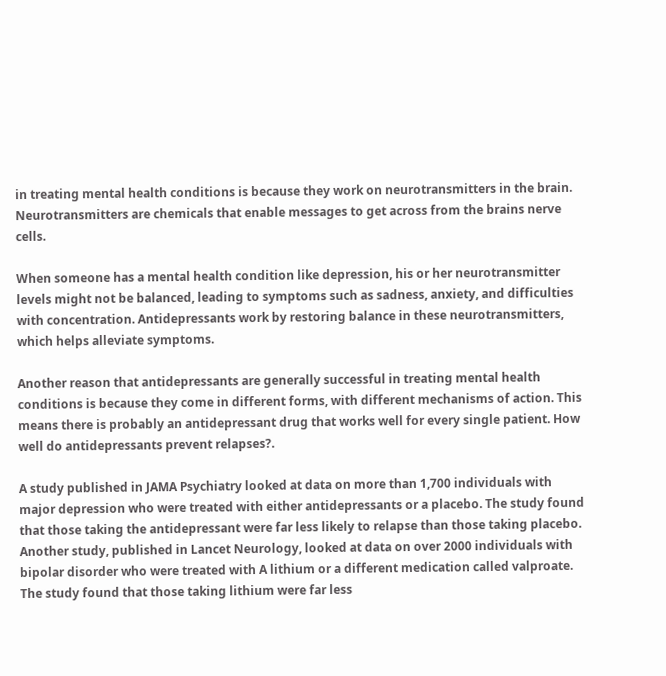in treating mental health conditions is because they work on neurotransmitters in the brain. Neurotransmitters are chemicals that enable messages to get across from the brains nerve cells.

When someone has a mental health condition like depression, his or her neurotransmitter levels might not be balanced, leading to symptoms such as sadness, anxiety, and difficulties with concentration. Antidepressants work by restoring balance in these neurotransmitters, which helps alleviate symptoms.

Another reason that antidepressants are generally successful in treating mental health conditions is because they come in different forms, with different mechanisms of action. This means there is probably an antidepressant drug that works well for every single patient. How well do antidepressants prevent relapses?.

A study published in JAMA Psychiatry looked at data on more than 1,700 individuals with major depression who were treated with either antidepressants or a placebo. The study found that those taking the antidepressant were far less likely to relapse than those taking placebo. Another study, published in Lancet Neurology, looked at data on over 2000 individuals with bipolar disorder who were treated with A lithium or a different medication called valproate. The study found that those taking lithium were far less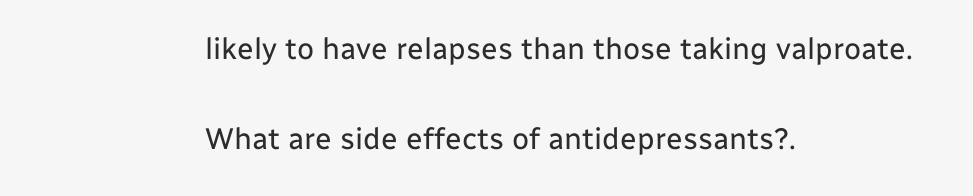likely to have relapses than those taking valproate.

What are side effects of antidepressants?.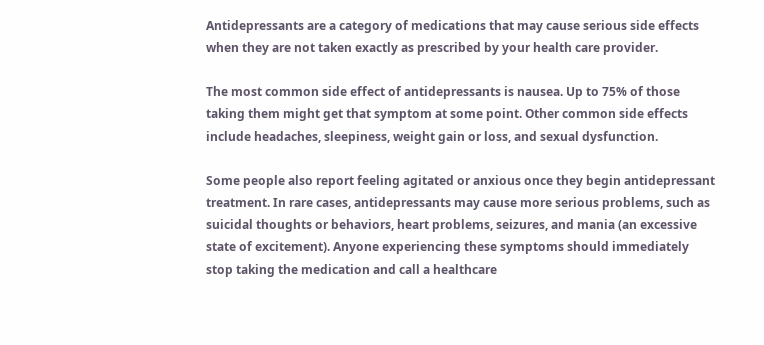Antidepressants are a category of medications that may cause serious side effects when they are not taken exactly as prescribed by your health care provider.

The most common side effect of antidepressants is nausea. Up to 75% of those taking them might get that symptom at some point. Other common side effects include headaches, sleepiness, weight gain or loss, and sexual dysfunction.

Some people also report feeling agitated or anxious once they begin antidepressant treatment. In rare cases, antidepressants may cause more serious problems, such as suicidal thoughts or behaviors, heart problems, seizures, and mania (an excessive state of excitement). Anyone experiencing these symptoms should immediately stop taking the medication and call a healthcare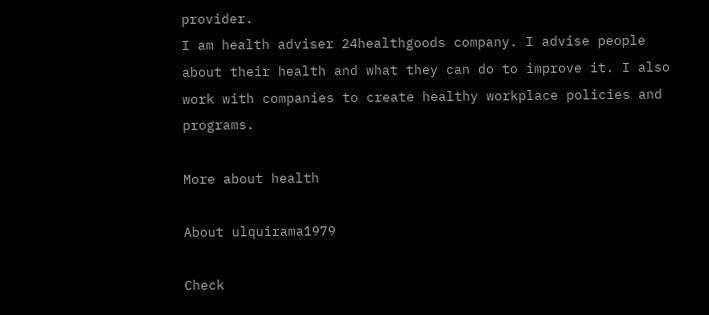provider.
I am health adviser 24healthgoods company. I advise people about their health and what they can do to improve it. I also work with companies to create healthy workplace policies and programs.

More about health

About ulquirama1979

Check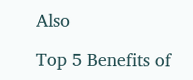Also

Top 5 Benefits of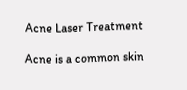Acne Laser Treatment

Acne is a common skin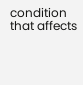condition that affects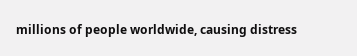millions of people worldwide, causing distress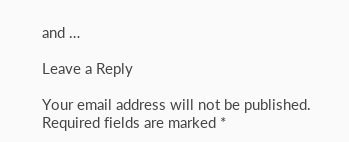and …

Leave a Reply

Your email address will not be published. Required fields are marked *